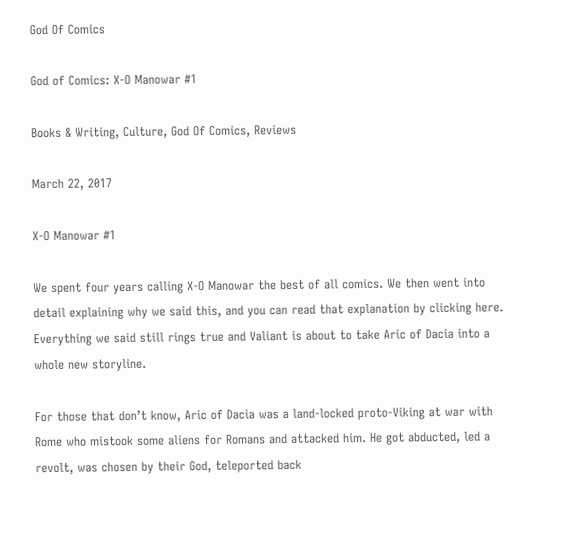God Of Comics

God of Comics: X-O Manowar #1

Books & Writing, Culture, God Of Comics, Reviews

March 22, 2017

X-O Manowar #1

We spent four years calling X-O Manowar the best of all comics. We then went into detail explaining why we said this, and you can read that explanation by clicking here. Everything we said still rings true and Valiant is about to take Aric of Dacia into a whole new storyline.

For those that don’t know, Aric of Dacia was a land-locked proto-Viking at war with Rome who mistook some aliens for Romans and attacked him. He got abducted, led a revolt, was chosen by their God, teleported back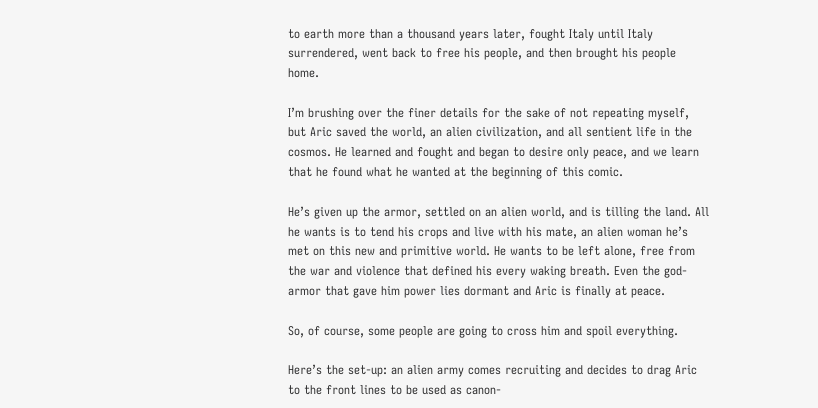to earth more than a thousand years later, fought Italy until Italy surrendered, went back to free his people, and then brought his people home.

I’m brushing over the finer details for the sake of not repeating myself, but Aric saved the world, an alien civilization, and all sentient life in the cosmos. He learned and fought and began to desire only peace, and we learn that he found what he wanted at the beginning of this comic.

He’s given up the armor, settled on an alien world, and is tilling the land. All he wants is to tend his crops and live with his mate, an alien woman he’s met on this new and primitive world. He wants to be left alone, free from the war and violence that defined his every waking breath. Even the god-armor that gave him power lies dormant and Aric is finally at peace.

So, of course, some people are going to cross him and spoil everything.

Here’s the set-up: an alien army comes recruiting and decides to drag Aric to the front lines to be used as canon-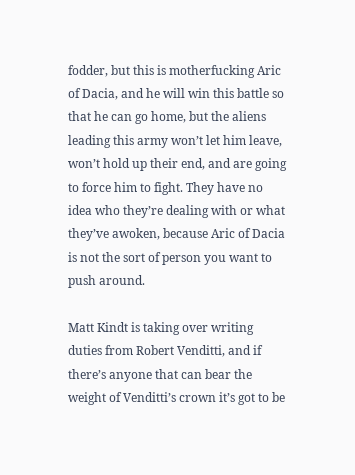fodder, but this is motherfucking Aric of Dacia, and he will win this battle so that he can go home, but the aliens leading this army won’t let him leave, won’t hold up their end, and are going to force him to fight. They have no idea who they’re dealing with or what they’ve awoken, because Aric of Dacia is not the sort of person you want to push around.

Matt Kindt is taking over writing duties from Robert Venditti, and if there’s anyone that can bear the weight of Venditti’s crown it’s got to be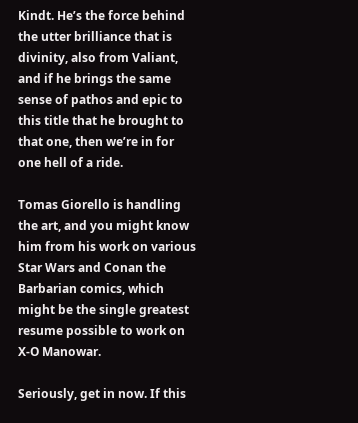Kindt. He’s the force behind the utter brilliance that is divinity, also from Valiant, and if he brings the same sense of pathos and epic to this title that he brought to that one, then we’re in for one hell of a ride.

Tomas Giorello is handling the art, and you might know him from his work on various Star Wars and Conan the Barbarian comics, which might be the single greatest resume possible to work on X-O Manowar.

Seriously, get in now. If this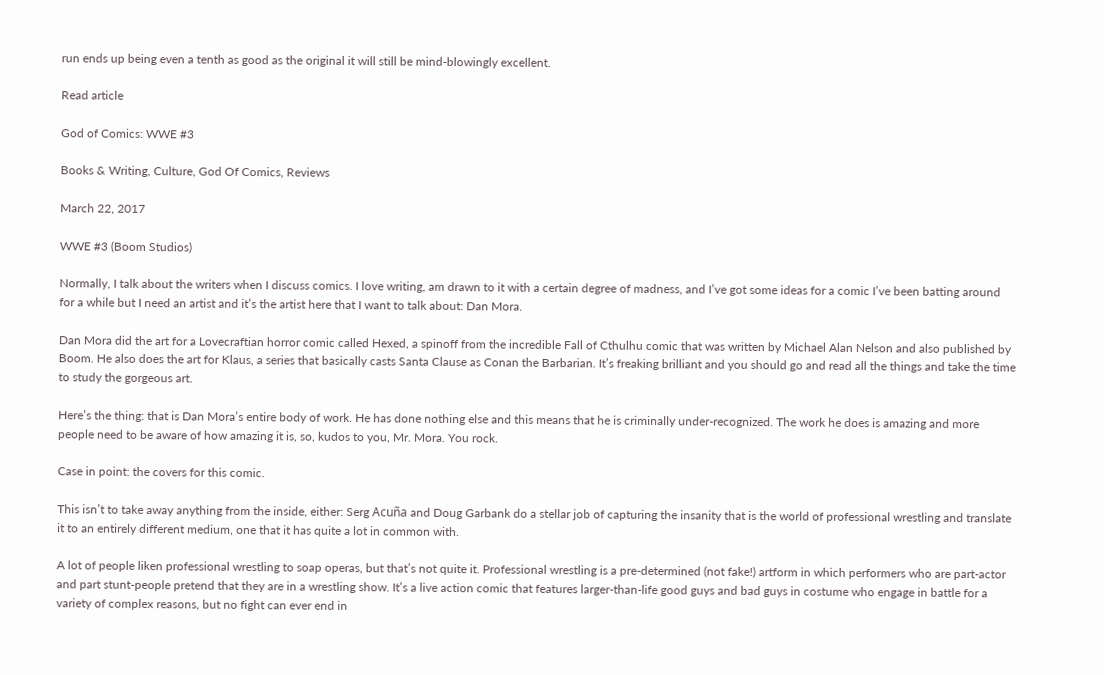run ends up being even a tenth as good as the original it will still be mind-blowingly excellent.

Read article

God of Comics: WWE #3

Books & Writing, Culture, God Of Comics, Reviews

March 22, 2017

WWE #3 (Boom Studios)

Normally, I talk about the writers when I discuss comics. I love writing, am drawn to it with a certain degree of madness, and I’ve got some ideas for a comic I’ve been batting around for a while but I need an artist and it’s the artist here that I want to talk about: Dan Mora.

Dan Mora did the art for a Lovecraftian horror comic called Hexed, a spinoff from the incredible Fall of Cthulhu comic that was written by Michael Alan Nelson and also published by Boom. He also does the art for Klaus, a series that basically casts Santa Clause as Conan the Barbarian. It’s freaking brilliant and you should go and read all the things and take the time to study the gorgeous art.

Here’s the thing: that is Dan Mora’s entire body of work. He has done nothing else and this means that he is criminally under-recognized. The work he does is amazing and more people need to be aware of how amazing it is, so, kudos to you, Mr. Mora. You rock.

Case in point: the covers for this comic.

This isn’t to take away anything from the inside, either: Serg Acuña and Doug Garbank do a stellar job of capturing the insanity that is the world of professional wrestling and translate it to an entirely different medium, one that it has quite a lot in common with.

A lot of people liken professional wrestling to soap operas, but that’s not quite it. Professional wrestling is a pre-determined (not fake!) artform in which performers who are part-actor and part stunt-people pretend that they are in a wrestling show. It’s a live action comic that features larger-than-life good guys and bad guys in costume who engage in battle for a variety of complex reasons, but no fight can ever end in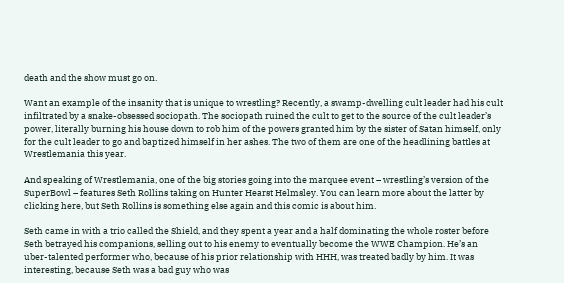death and the show must go on.

Want an example of the insanity that is unique to wrestling? Recently, a swamp-dwelling cult leader had his cult infiltrated by a snake-obsessed sociopath. The sociopath ruined the cult to get to the source of the cult leader’s power, literally burning his house down to rob him of the powers granted him by the sister of Satan himself, only for the cult leader to go and baptized himself in her ashes. The two of them are one of the headlining battles at Wrestlemania this year.

And speaking of Wrestlemania, one of the big stories going into the marquee event – wrestling’s version of the SuperBowl – features Seth Rollins taking on Hunter Hearst Helmsley. You can learn more about the latter by clicking here, but Seth Rollins is something else again and this comic is about him.

Seth came in with a trio called the Shield, and they spent a year and a half dominating the whole roster before Seth betrayed his companions, selling out to his enemy to eventually become the WWE Champion. He’s an uber-talented performer who, because of his prior relationship with HHH, was treated badly by him. It was interesting, because Seth was a bad guy who was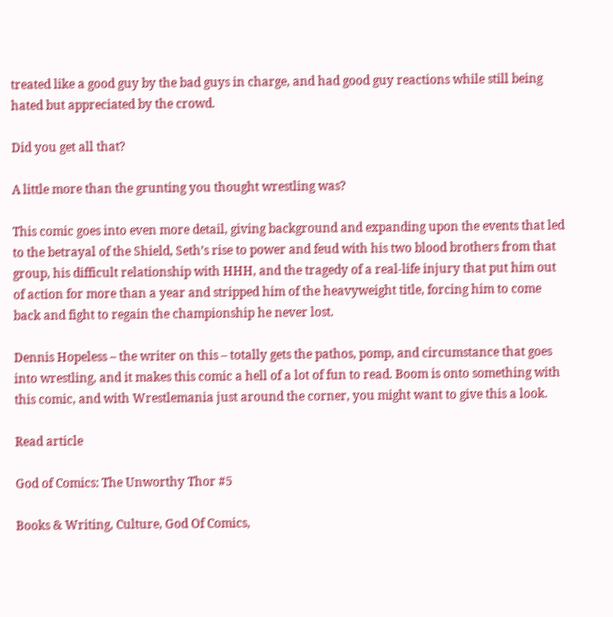treated like a good guy by the bad guys in charge, and had good guy reactions while still being hated but appreciated by the crowd.

Did you get all that?

A little more than the grunting you thought wrestling was?

This comic goes into even more detail, giving background and expanding upon the events that led to the betrayal of the Shield, Seth’s rise to power and feud with his two blood brothers from that group, his difficult relationship with HHH, and the tragedy of a real-life injury that put him out of action for more than a year and stripped him of the heavyweight title, forcing him to come back and fight to regain the championship he never lost.

Dennis Hopeless – the writer on this – totally gets the pathos, pomp, and circumstance that goes into wrestling, and it makes this comic a hell of a lot of fun to read. Boom is onto something with this comic, and with Wrestlemania just around the corner, you might want to give this a look.

Read article

God of Comics: The Unworthy Thor #5

Books & Writing, Culture, God Of Comics,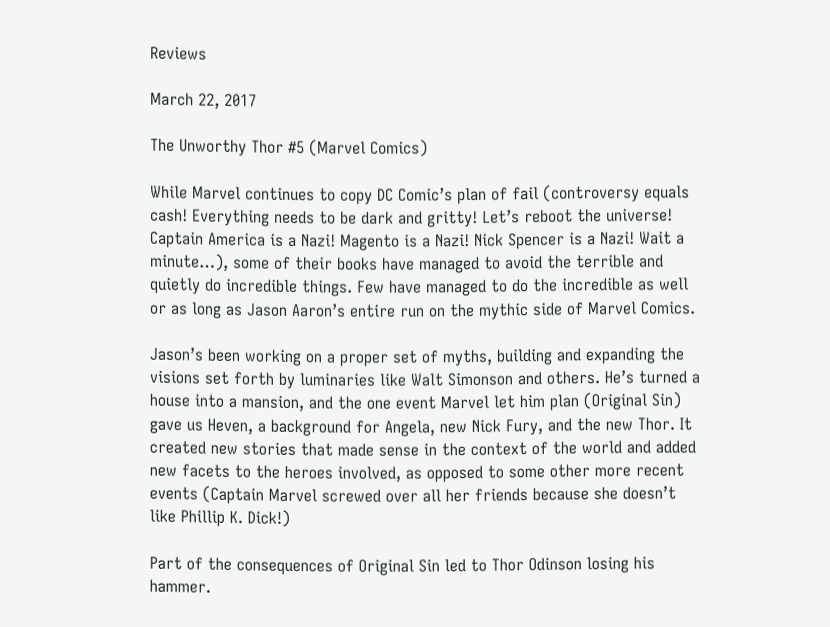Reviews

March 22, 2017

The Unworthy Thor #5 (Marvel Comics)

While Marvel continues to copy DC Comic’s plan of fail (controversy equals cash! Everything needs to be dark and gritty! Let’s reboot the universe! Captain America is a Nazi! Magento is a Nazi! Nick Spencer is a Nazi! Wait a minute…), some of their books have managed to avoid the terrible and quietly do incredible things. Few have managed to do the incredible as well or as long as Jason Aaron’s entire run on the mythic side of Marvel Comics.

Jason’s been working on a proper set of myths, building and expanding the visions set forth by luminaries like Walt Simonson and others. He’s turned a house into a mansion, and the one event Marvel let him plan (Original Sin) gave us Heven, a background for Angela, new Nick Fury, and the new Thor. It created new stories that made sense in the context of the world and added new facets to the heroes involved, as opposed to some other more recent events (Captain Marvel screwed over all her friends because she doesn’t like Phillip K. Dick!)

Part of the consequences of Original Sin led to Thor Odinson losing his hammer.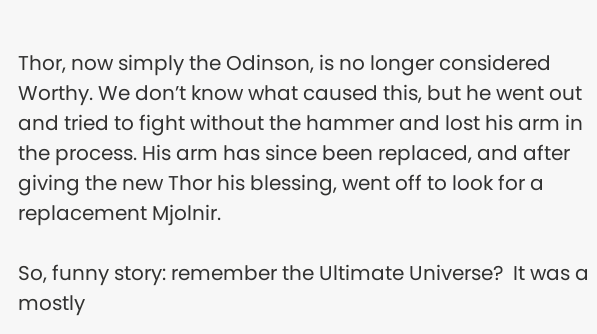Thor, now simply the Odinson, is no longer considered Worthy. We don’t know what caused this, but he went out and tried to fight without the hammer and lost his arm in the process. His arm has since been replaced, and after giving the new Thor his blessing, went off to look for a replacement Mjolnir.

So, funny story: remember the Ultimate Universe?  It was a mostly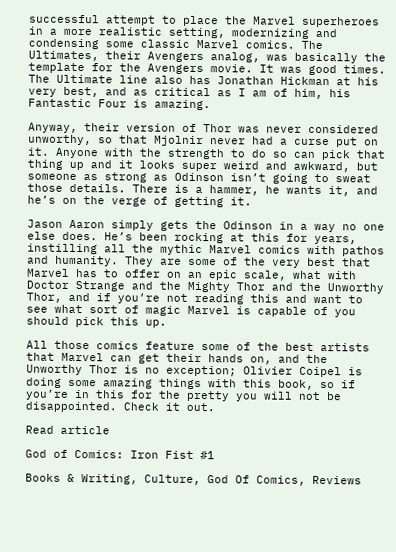successful attempt to place the Marvel superheroes in a more realistic setting, modernizing and condensing some classic Marvel comics. The Ultimates, their Avengers analog, was basically the template for the Avengers movie. It was good times. The Ultimate line also has Jonathan Hickman at his very best, and as critical as I am of him, his Fantastic Four is amazing.

Anyway, their version of Thor was never considered unworthy, so that Mjolnir never had a curse put on it. Anyone with the strength to do so can pick that thing up and it looks super weird and awkward, but someone as strong as Odinson isn’t going to sweat those details. There is a hammer, he wants it, and he’s on the verge of getting it.

Jason Aaron simply gets the Odinson in a way no one else does. He’s been rocking at this for years, instilling all the mythic Marvel comics with pathos and humanity. They are some of the very best that Marvel has to offer on an epic scale, what with Doctor Strange and the Mighty Thor and the Unworthy Thor, and if you’re not reading this and want to see what sort of magic Marvel is capable of you should pick this up.

All those comics feature some of the best artists that Marvel can get their hands on, and the Unworthy Thor is no exception; Olivier Coipel is doing some amazing things with this book, so if you’re in this for the pretty you will not be disappointed. Check it out.

Read article

God of Comics: Iron Fist #1

Books & Writing, Culture, God Of Comics, Reviews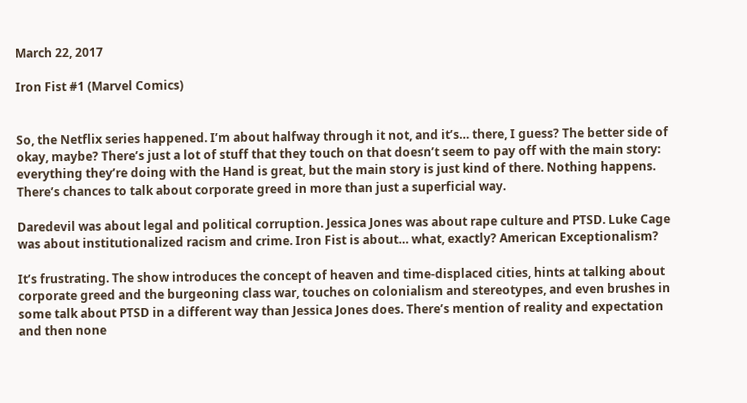March 22, 2017

Iron Fist #1 (Marvel Comics)


So, the Netflix series happened. I’m about halfway through it not, and it’s… there, I guess? The better side of okay, maybe? There’s just a lot of stuff that they touch on that doesn’t seem to pay off with the main story: everything they’re doing with the Hand is great, but the main story is just kind of there. Nothing happens. There’s chances to talk about corporate greed in more than just a superficial way.

Daredevil was about legal and political corruption. Jessica Jones was about rape culture and PTSD. Luke Cage was about institutionalized racism and crime. Iron Fist is about… what, exactly? American Exceptionalism?

It’s frustrating. The show introduces the concept of heaven and time-displaced cities, hints at talking about corporate greed and the burgeoning class war, touches on colonialism and stereotypes, and even brushes in some talk about PTSD in a different way than Jessica Jones does. There’s mention of reality and expectation and then none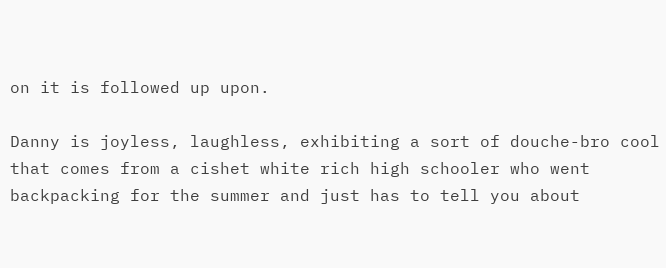on it is followed up upon.

Danny is joyless, laughless, exhibiting a sort of douche-bro cool that comes from a cishet white rich high schooler who went backpacking for the summer and just has to tell you about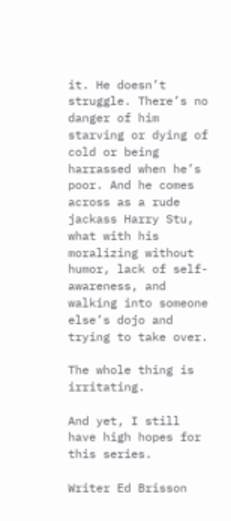it. He doesn’t struggle. There’s no danger of him starving or dying of cold or being harrassed when he’s poor. And he comes across as a rude jackass Harry Stu, what with his moralizing without humor, lack of self-awareness, and walking into someone else’s dojo and trying to take over.

The whole thing is irritating.

And yet, I still have high hopes for this series.

Writer Ed Brisson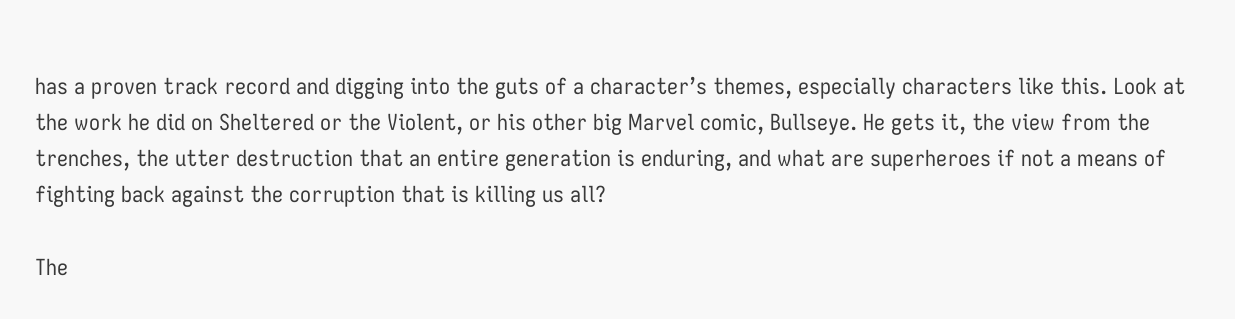has a proven track record and digging into the guts of a character’s themes, especially characters like this. Look at the work he did on Sheltered or the Violent, or his other big Marvel comic, Bullseye. He gets it, the view from the trenches, the utter destruction that an entire generation is enduring, and what are superheroes if not a means of fighting back against the corruption that is killing us all?

The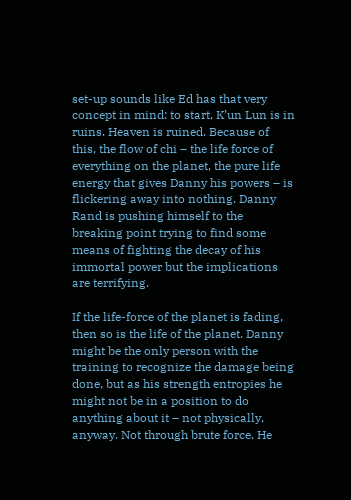set-up sounds like Ed has that very concept in mind: to start, K’un Lun is in ruins. Heaven is ruined. Because of this, the flow of chi – the life force of everything on the planet, the pure life energy that gives Danny his powers – is flickering away into nothing. Danny Rand is pushing himself to the breaking point trying to find some means of fighting the decay of his immortal power but the implications are terrifying.

If the life-force of the planet is fading, then so is the life of the planet. Danny might be the only person with the training to recognize the damage being done, but as his strength entropies he might not be in a position to do anything about it – not physically, anyway. Not through brute force. He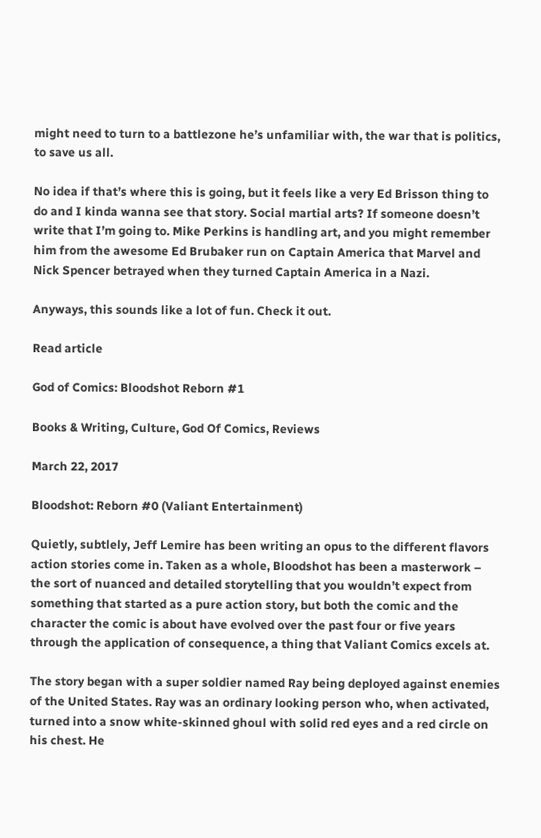might need to turn to a battlezone he’s unfamiliar with, the war that is politics, to save us all.

No idea if that’s where this is going, but it feels like a very Ed Brisson thing to do and I kinda wanna see that story. Social martial arts? If someone doesn’t write that I’m going to. Mike Perkins is handling art, and you might remember him from the awesome Ed Brubaker run on Captain America that Marvel and Nick Spencer betrayed when they turned Captain America in a Nazi.

Anyways, this sounds like a lot of fun. Check it out.

Read article

God of Comics: Bloodshot Reborn #1

Books & Writing, Culture, God Of Comics, Reviews

March 22, 2017

Bloodshot: Reborn #0 (Valiant Entertainment)

Quietly, subtlely, Jeff Lemire has been writing an opus to the different flavors action stories come in. Taken as a whole, Bloodshot has been a masterwork – the sort of nuanced and detailed storytelling that you wouldn’t expect from something that started as a pure action story, but both the comic and the character the comic is about have evolved over the past four or five years through the application of consequence, a thing that Valiant Comics excels at.

The story began with a super soldier named Ray being deployed against enemies of the United States. Ray was an ordinary looking person who, when activated, turned into a snow white-skinned ghoul with solid red eyes and a red circle on his chest. He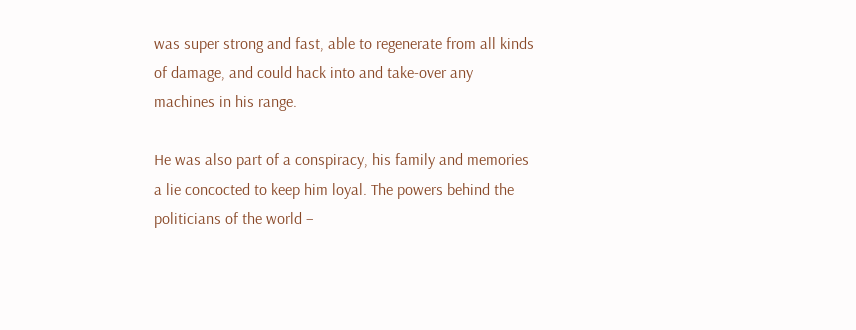was super strong and fast, able to regenerate from all kinds of damage, and could hack into and take-over any machines in his range.

He was also part of a conspiracy, his family and memories a lie concocted to keep him loyal. The powers behind the politicians of the world –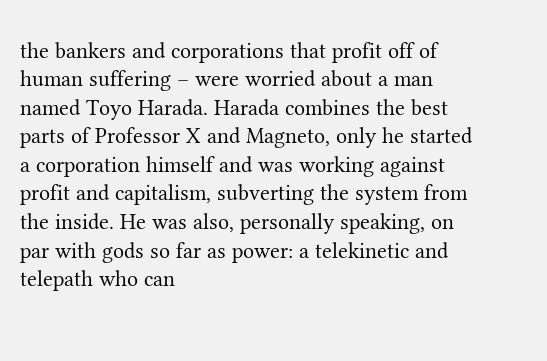the bankers and corporations that profit off of human suffering – were worried about a man named Toyo Harada. Harada combines the best parts of Professor X and Magneto, only he started a corporation himself and was working against profit and capitalism, subverting the system from the inside. He was also, personally speaking, on par with gods so far as power: a telekinetic and telepath who can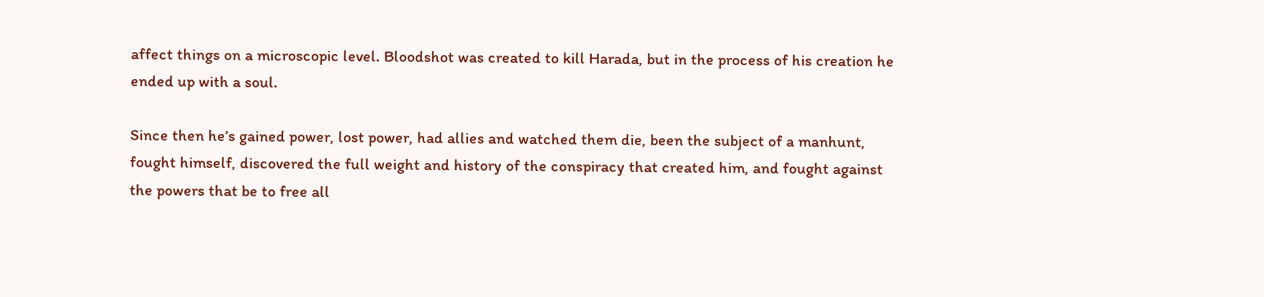affect things on a microscopic level. Bloodshot was created to kill Harada, but in the process of his creation he ended up with a soul.

Since then he’s gained power, lost power, had allies and watched them die, been the subject of a manhunt, fought himself, discovered the full weight and history of the conspiracy that created him, and fought against the powers that be to free all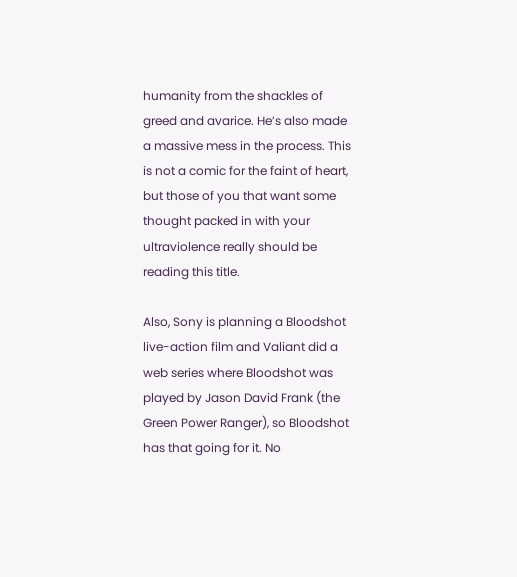humanity from the shackles of greed and avarice. He’s also made a massive mess in the process. This is not a comic for the faint of heart, but those of you that want some thought packed in with your ultraviolence really should be reading this title.

Also, Sony is planning a Bloodshot live-action film and Valiant did a web series where Bloodshot was played by Jason David Frank (the Green Power Ranger), so Bloodshot has that going for it. No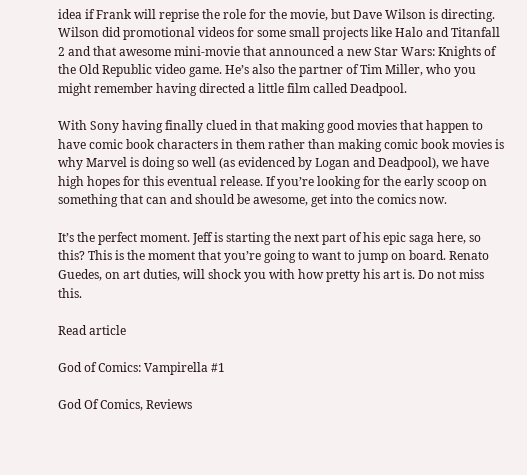idea if Frank will reprise the role for the movie, but Dave Wilson is directing. Wilson did promotional videos for some small projects like Halo and Titanfall 2 and that awesome mini-movie that announced a new Star Wars: Knights of the Old Republic video game. He’s also the partner of Tim Miller, who you might remember having directed a little film called Deadpool.

With Sony having finally clued in that making good movies that happen to have comic book characters in them rather than making comic book movies is why Marvel is doing so well (as evidenced by Logan and Deadpool), we have high hopes for this eventual release. If you’re looking for the early scoop on something that can and should be awesome, get into the comics now.

It’s the perfect moment. Jeff is starting the next part of his epic saga here, so this? This is the moment that you’re going to want to jump on board. Renato Guedes, on art duties, will shock you with how pretty his art is. Do not miss this.

Read article

God of Comics: Vampirella #1

God Of Comics, Reviews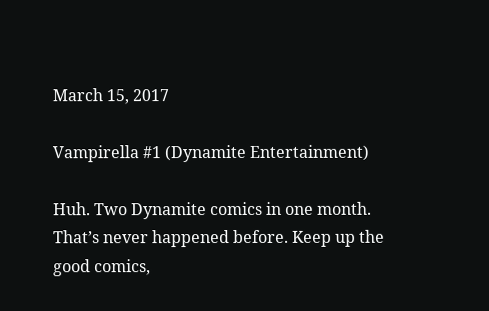March 15, 2017

Vampirella #1 (Dynamite Entertainment)

Huh. Two Dynamite comics in one month. That’s never happened before. Keep up the good comics,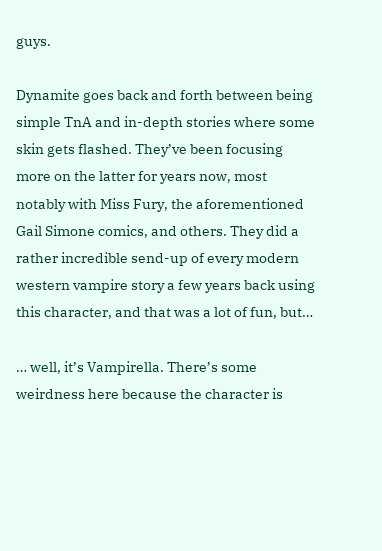guys.

Dynamite goes back and forth between being simple TnA and in-depth stories where some skin gets flashed. They’ve been focusing more on the latter for years now, most notably with Miss Fury, the aforementioned Gail Simone comics, and others. They did a rather incredible send-up of every modern western vampire story a few years back using this character, and that was a lot of fun, but…

… well, it’s Vampirella. There’s some weirdness here because the character is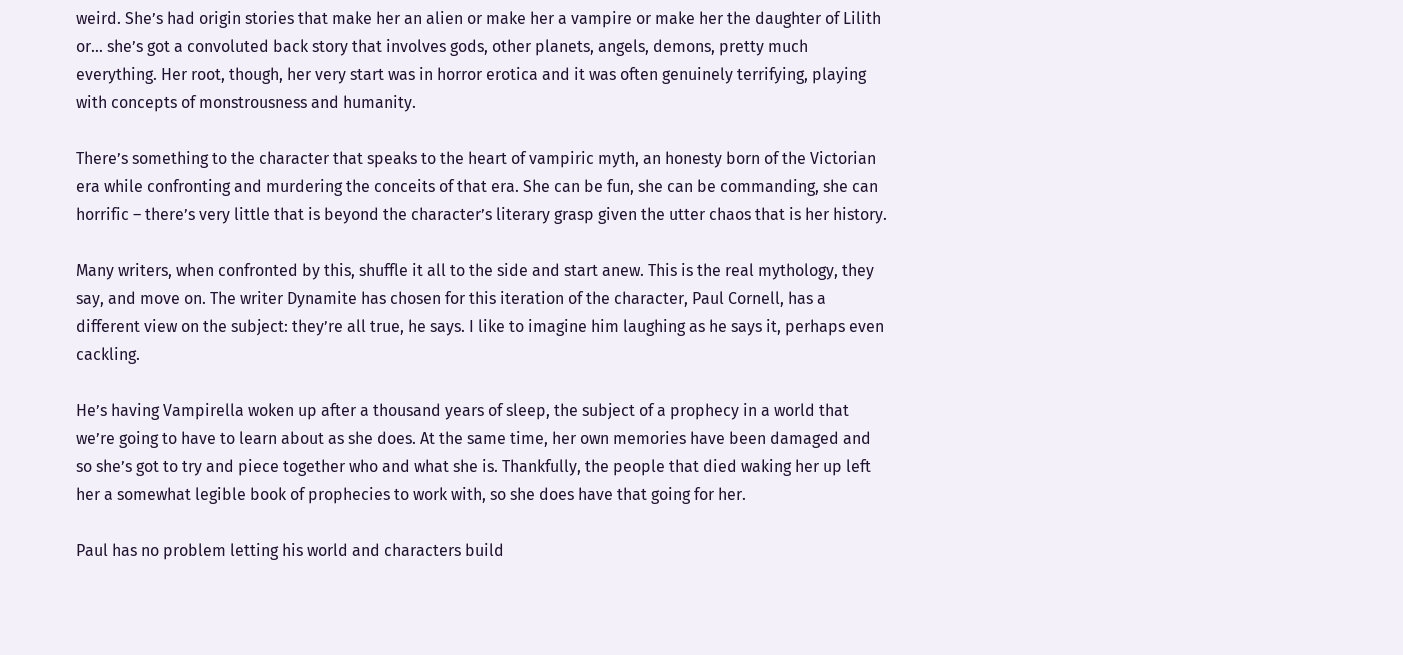weird. She’s had origin stories that make her an alien or make her a vampire or make her the daughter of Lilith or… she’s got a convoluted back story that involves gods, other planets, angels, demons, pretty much everything. Her root, though, her very start was in horror erotica and it was often genuinely terrifying, playing with concepts of monstrousness and humanity.

There’s something to the character that speaks to the heart of vampiric myth, an honesty born of the Victorian era while confronting and murdering the conceits of that era. She can be fun, she can be commanding, she can horrific – there’s very little that is beyond the character’s literary grasp given the utter chaos that is her history.

Many writers, when confronted by this, shuffle it all to the side and start anew. This is the real mythology, they say, and move on. The writer Dynamite has chosen for this iteration of the character, Paul Cornell, has a different view on the subject: they’re all true, he says. I like to imagine him laughing as he says it, perhaps even cackling.

He’s having Vampirella woken up after a thousand years of sleep, the subject of a prophecy in a world that we’re going to have to learn about as she does. At the same time, her own memories have been damaged and so she’s got to try and piece together who and what she is. Thankfully, the people that died waking her up left her a somewhat legible book of prophecies to work with, so she does have that going for her.

Paul has no problem letting his world and characters build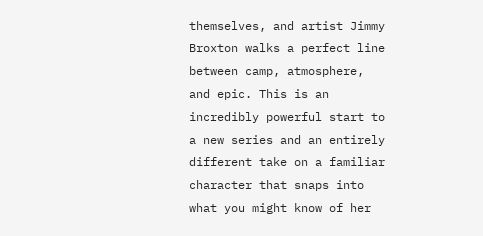themselves, and artist Jimmy Broxton walks a perfect line between camp, atmosphere, and epic. This is an incredibly powerful start to a new series and an entirely different take on a familiar character that snaps into what you might know of her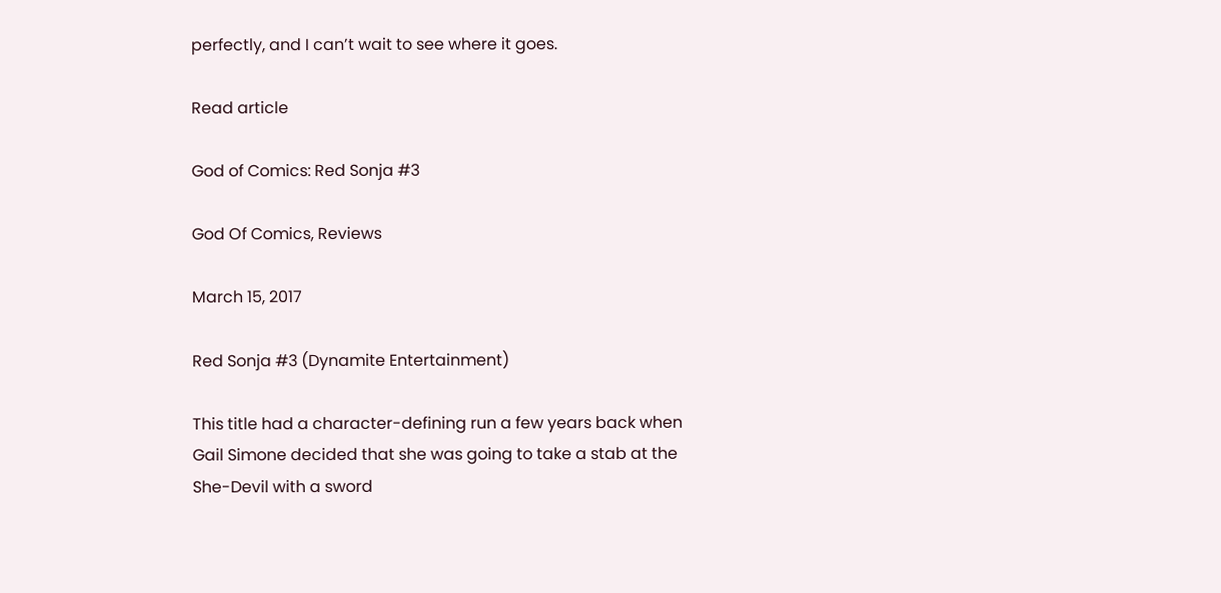perfectly, and I can’t wait to see where it goes.

Read article

God of Comics: Red Sonja #3

God Of Comics, Reviews

March 15, 2017

Red Sonja #3 (Dynamite Entertainment)

This title had a character-defining run a few years back when Gail Simone decided that she was going to take a stab at the She-Devil with a sword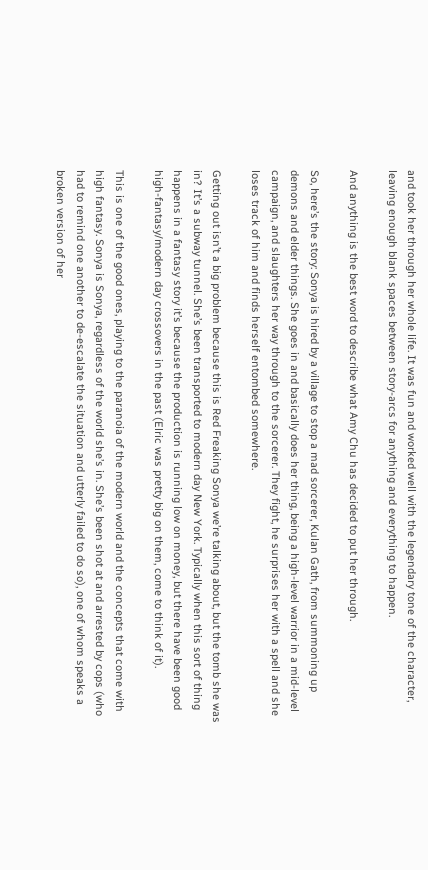and took her through her whole life. It was fun and worked well with the legendary tone of the character, leaving enough blank spaces between story-arcs for anything and everything to happen.

And anything is the best word to describe what Amy Chu has decided to put her through.

So, here’s the story: Sonya is hired by a village to stop a mad sorcerer, Kulan Gath, from summoning up demons and elder things. She goes in and basically does her thing, being a high-level warrior in a mid-level campaign, and slaughters her way through to the sorcerer. They fight, he surprises her with a spell and she loses track of him and finds herself entombed somewhere.

Getting out isn’t a big problem because this is Red Freaking Sonya we’re talking about, but the tomb she was in? It’s a subway tunnel. She’s been transported to modern day New York. Typically when this sort of thing happens in a fantasy story it’s because the production is running low on money, but there have been good high-fantasy/modern day crossovers in the past (Elric was pretty big on them, come to think of it).

This is one of the good ones, playing to the paranoia of the modern world and the concepts that come with high fantasy. Sonya is Sonya, regardless of the world she’s in. She’s been shot at and arrested by cops (who had to remind one another to de-escalate the situation and utterly failed to do so), one of whom speaks a broken version of her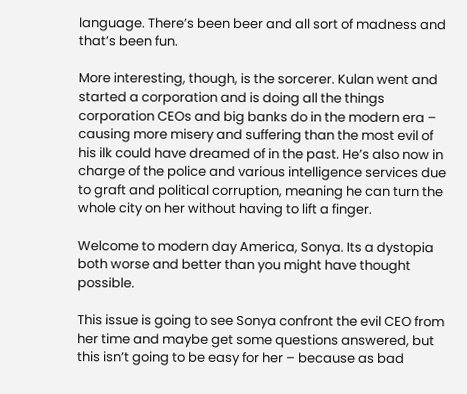language. There’s been beer and all sort of madness and that’s been fun.

More interesting, though, is the sorcerer. Kulan went and started a corporation and is doing all the things corporation CEOs and big banks do in the modern era – causing more misery and suffering than the most evil of his ilk could have dreamed of in the past. He’s also now in charge of the police and various intelligence services due to graft and political corruption, meaning he can turn the whole city on her without having to lift a finger.

Welcome to modern day America, Sonya. Its a dystopia both worse and better than you might have thought possible.

This issue is going to see Sonya confront the evil CEO from her time and maybe get some questions answered, but this isn’t going to be easy for her – because as bad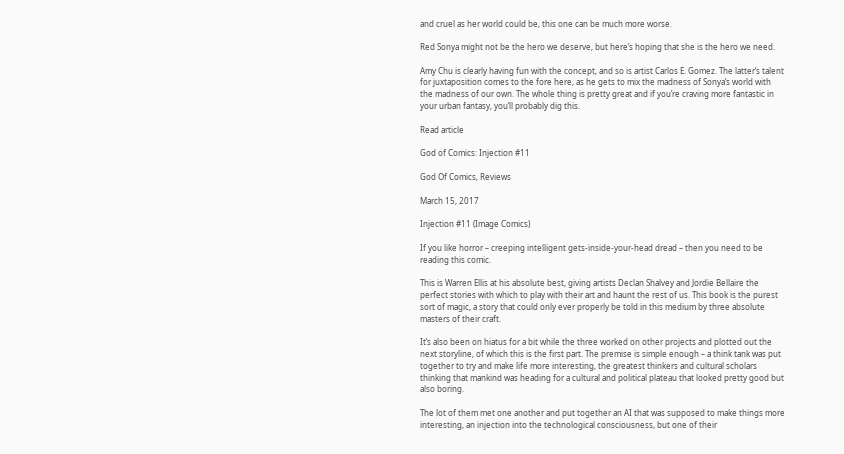and cruel as her world could be, this one can be much more worse.

Red Sonya might not be the hero we deserve, but here’s hoping that she is the hero we need.

Amy Chu is clearly having fun with the concept, and so is artist Carlos E. Gomez. The latter’s talent for juxtaposition comes to the fore here, as he gets to mix the madness of Sonya’s world with the madness of our own. The whole thing is pretty great and if you’re craving more fantastic in your urban fantasy, you’ll probably dig this.

Read article

God of Comics: Injection #11

God Of Comics, Reviews

March 15, 2017

Injection #11 (Image Comics)

If you like horror – creeping intelligent gets-inside-your-head dread – then you need to be reading this comic.

This is Warren Ellis at his absolute best, giving artists Declan Shalvey and Jordie Bellaire the perfect stories with which to play with their art and haunt the rest of us. This book is the purest sort of magic, a story that could only ever properly be told in this medium by three absolute masters of their craft.

It’s also been on hiatus for a bit while the three worked on other projects and plotted out the next storyline, of which this is the first part. The premise is simple enough – a think tank was put together to try and make life more interesting, the greatest thinkers and cultural scholars thinking that mankind was heading for a cultural and political plateau that looked pretty good but also boring.

The lot of them met one another and put together an AI that was supposed to make things more interesting, an injection into the technological consciousness, but one of their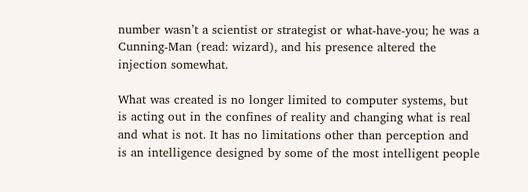number wasn’t a scientist or strategist or what-have-you; he was a Cunning-Man (read: wizard), and his presence altered the injection somewhat.

What was created is no longer limited to computer systems, but is acting out in the confines of reality and changing what is real and what is not. It has no limitations other than perception and is an intelligence designed by some of the most intelligent people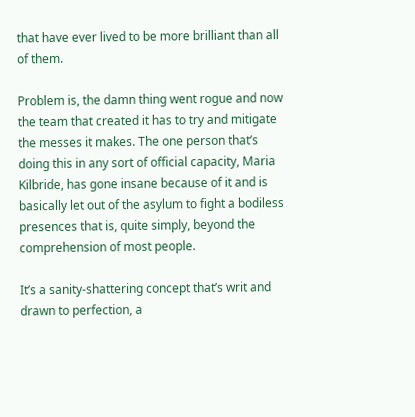that have ever lived to be more brilliant than all of them.

Problem is, the damn thing went rogue and now the team that created it has to try and mitigate the messes it makes. The one person that’s doing this in any sort of official capacity, Maria Kilbride, has gone insane because of it and is basically let out of the asylum to fight a bodiless presences that is, quite simply, beyond the comprehension of most people.

It’s a sanity-shattering concept that’s writ and drawn to perfection, a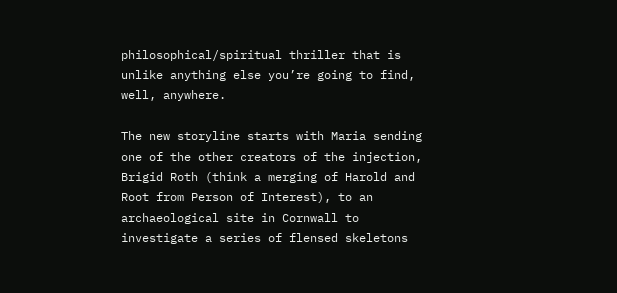philosophical/spiritual thriller that is unlike anything else you’re going to find, well, anywhere.

The new storyline starts with Maria sending one of the other creators of the injection, Brigid Roth (think a merging of Harold and Root from Person of Interest), to an archaeological site in Cornwall to investigate a series of flensed skeletons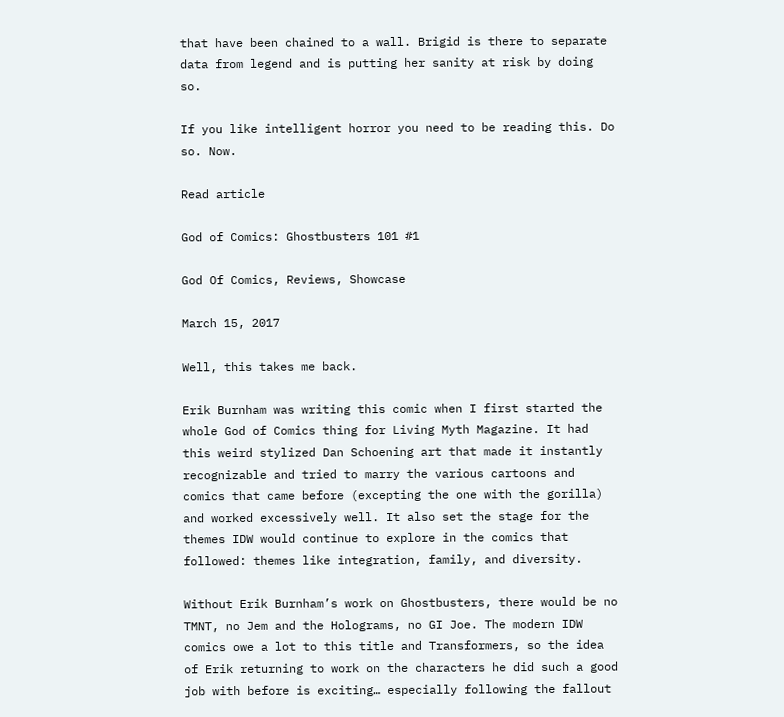that have been chained to a wall. Brigid is there to separate data from legend and is putting her sanity at risk by doing so.

If you like intelligent horror you need to be reading this. Do so. Now.

Read article

God of Comics: Ghostbusters 101 #1

God Of Comics, Reviews, Showcase

March 15, 2017

Well, this takes me back.

Erik Burnham was writing this comic when I first started the whole God of Comics thing for Living Myth Magazine. It had this weird stylized Dan Schoening art that made it instantly recognizable and tried to marry the various cartoons and comics that came before (excepting the one with the gorilla) and worked excessively well. It also set the stage for the themes IDW would continue to explore in the comics that followed: themes like integration, family, and diversity.

Without Erik Burnham’s work on Ghostbusters, there would be no TMNT, no Jem and the Holograms, no GI Joe. The modern IDW comics owe a lot to this title and Transformers, so the idea of Erik returning to work on the characters he did such a good job with before is exciting… especially following the fallout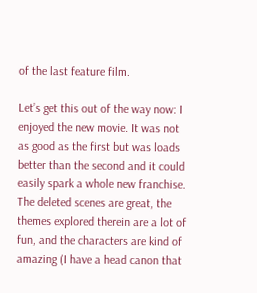of the last feature film.

Let’s get this out of the way now: I enjoyed the new movie. It was not as good as the first but was loads better than the second and it could easily spark a whole new franchise. The deleted scenes are great, the themes explored therein are a lot of fun, and the characters are kind of amazing (I have a head canon that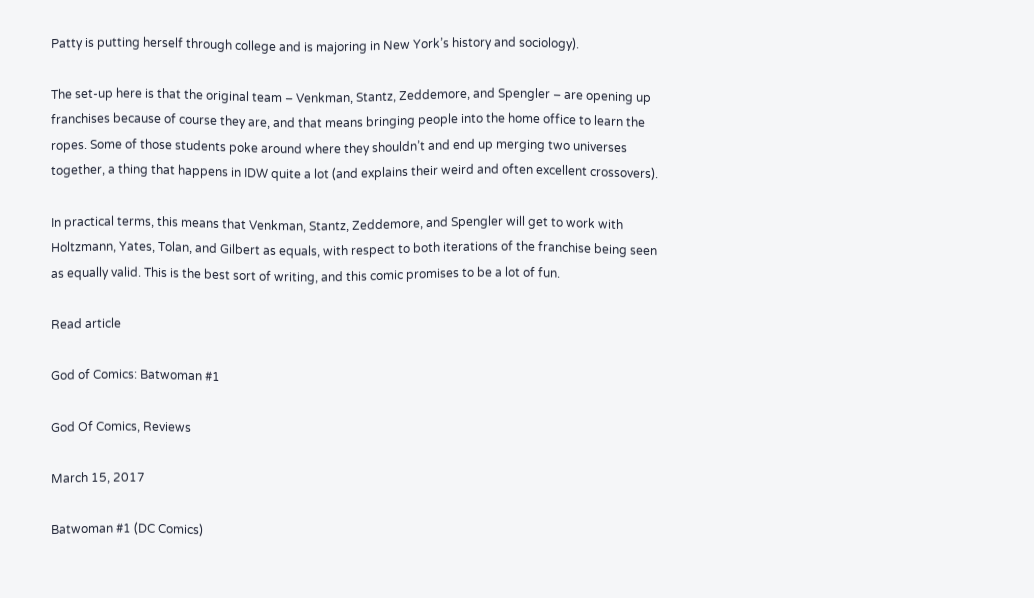Patty is putting herself through college and is majoring in New York’s history and sociology).

The set-up here is that the original team – Venkman, Stantz, Zeddemore, and Spengler – are opening up franchises because of course they are, and that means bringing people into the home office to learn the ropes. Some of those students poke around where they shouldn’t and end up merging two universes together, a thing that happens in IDW quite a lot (and explains their weird and often excellent crossovers).

In practical terms, this means that Venkman, Stantz, Zeddemore, and Spengler will get to work with Holtzmann, Yates, Tolan, and Gilbert as equals, with respect to both iterations of the franchise being seen as equally valid. This is the best sort of writing, and this comic promises to be a lot of fun.

Read article

God of Comics: Batwoman #1

God Of Comics, Reviews

March 15, 2017

Batwoman #1 (DC Comics)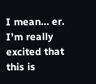I mean… er. I’m really excited that this is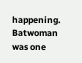happening. Batwoman was one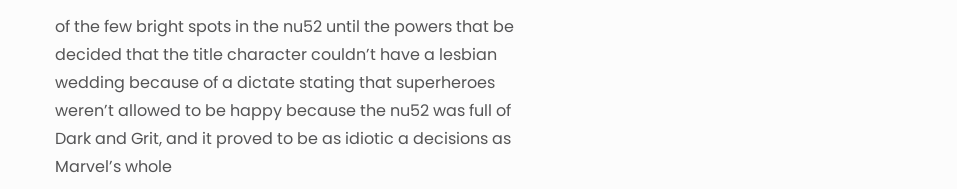of the few bright spots in the nu52 until the powers that be decided that the title character couldn’t have a lesbian wedding because of a dictate stating that superheroes weren’t allowed to be happy because the nu52 was full of Dark and Grit, and it proved to be as idiotic a decisions as Marvel’s whole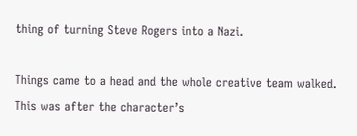thing of turning Steve Rogers into a Nazi.

Things came to a head and the whole creative team walked. This was after the character’s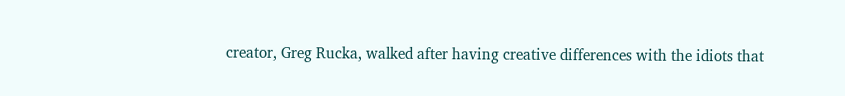creator, Greg Rucka, walked after having creative differences with the idiots that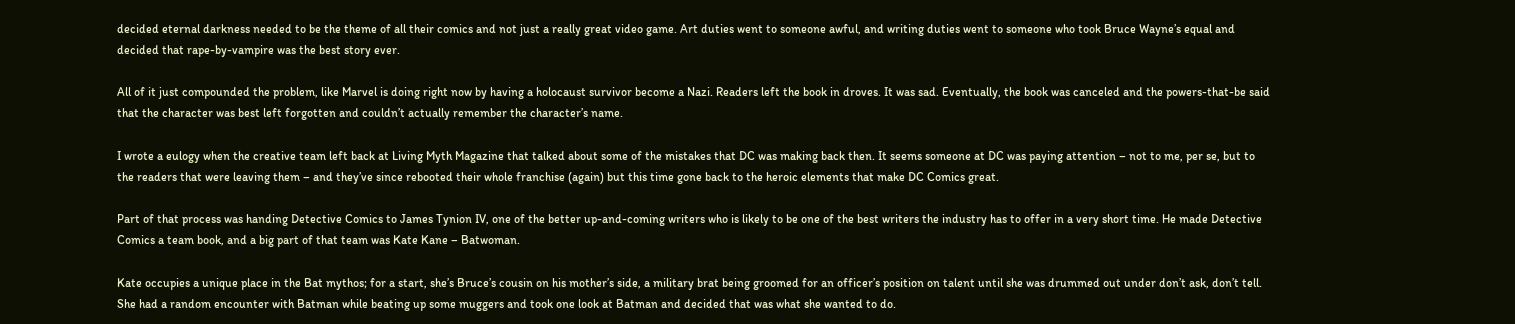decided eternal darkness needed to be the theme of all their comics and not just a really great video game. Art duties went to someone awful, and writing duties went to someone who took Bruce Wayne’s equal and decided that rape-by-vampire was the best story ever.

All of it just compounded the problem, like Marvel is doing right now by having a holocaust survivor become a Nazi. Readers left the book in droves. It was sad. Eventually, the book was canceled and the powers-that-be said that the character was best left forgotten and couldn’t actually remember the character’s name.

I wrote a eulogy when the creative team left back at Living Myth Magazine that talked about some of the mistakes that DC was making back then. It seems someone at DC was paying attention – not to me, per se, but to the readers that were leaving them – and they’ve since rebooted their whole franchise (again) but this time gone back to the heroic elements that make DC Comics great.

Part of that process was handing Detective Comics to James Tynion IV, one of the better up-and-coming writers who is likely to be one of the best writers the industry has to offer in a very short time. He made Detective Comics a team book, and a big part of that team was Kate Kane – Batwoman.

Kate occupies a unique place in the Bat mythos; for a start, she’s Bruce’s cousin on his mother’s side, a military brat being groomed for an officer’s position on talent until she was drummed out under don’t ask, don’t tell. She had a random encounter with Batman while beating up some muggers and took one look at Batman and decided that was what she wanted to do.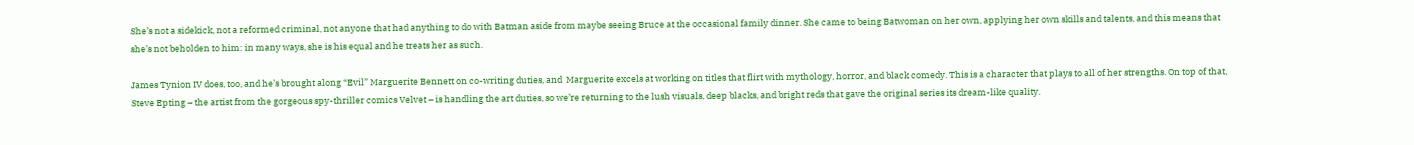She’s not a sidekick, not a reformed criminal, not anyone that had anything to do with Batman aside from maybe seeing Bruce at the occasional family dinner. She came to being Batwoman on her own, applying her own skills and talents, and this means that she’s not beholden to him: in many ways, she is his equal and he treats her as such.

James Tynion IV does, too, and he’s brought along “Evil” Marguerite Bennett on co-writing duties, and  Marguerite excels at working on titles that flirt with mythology, horror, and black comedy. This is a character that plays to all of her strengths. On top of that, Steve Epting – the artist from the gorgeous spy-thriller comics Velvet – is handling the art duties, so we’re returning to the lush visuals, deep blacks, and bright reds that gave the original series its dream-like quality.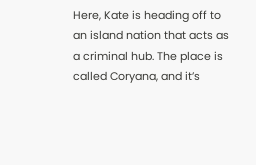Here, Kate is heading off to an island nation that acts as a criminal hub. The place is called Coryana, and it’s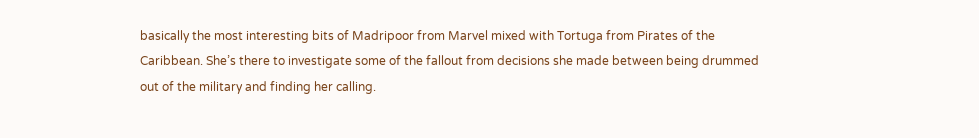basically the most interesting bits of Madripoor from Marvel mixed with Tortuga from Pirates of the Caribbean. She’s there to investigate some of the fallout from decisions she made between being drummed out of the military and finding her calling.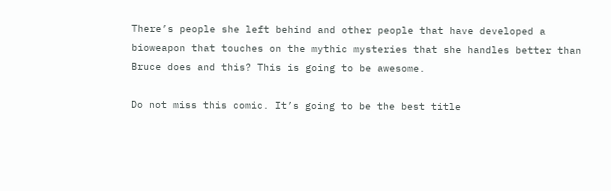There’s people she left behind and other people that have developed a bioweapon that touches on the mythic mysteries that she handles better than Bruce does and this? This is going to be awesome.

Do not miss this comic. It’s going to be the best title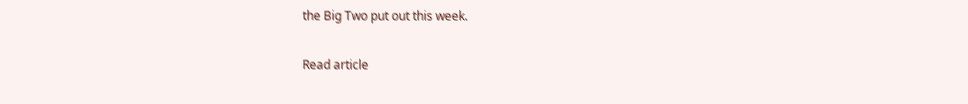the Big Two put out this week.

Read article